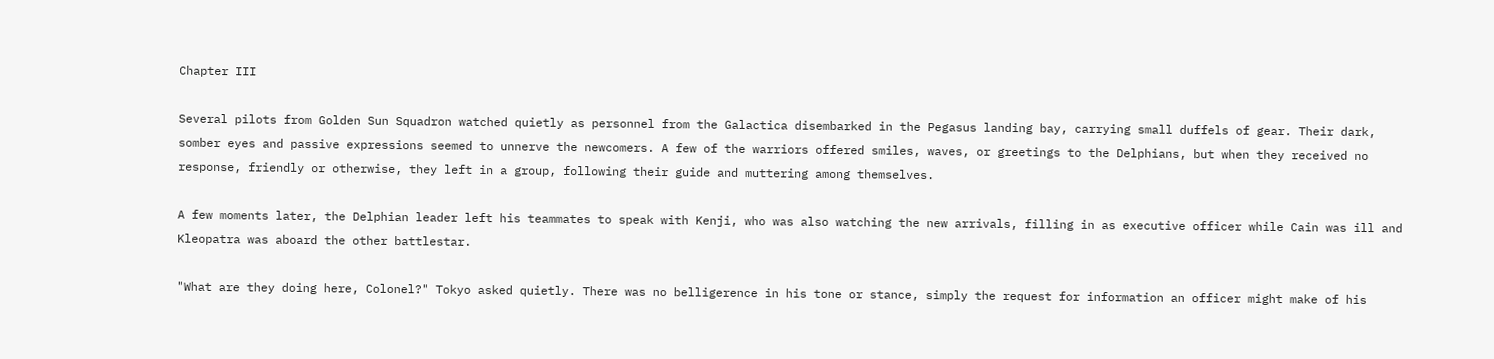Chapter III

Several pilots from Golden Sun Squadron watched quietly as personnel from the Galactica disembarked in the Pegasus landing bay, carrying small duffels of gear. Their dark, somber eyes and passive expressions seemed to unnerve the newcomers. A few of the warriors offered smiles, waves, or greetings to the Delphians, but when they received no response, friendly or otherwise, they left in a group, following their guide and muttering among themselves.

A few moments later, the Delphian leader left his teammates to speak with Kenji, who was also watching the new arrivals, filling in as executive officer while Cain was ill and Kleopatra was aboard the other battlestar.

"What are they doing here, Colonel?" Tokyo asked quietly. There was no belligerence in his tone or stance, simply the request for information an officer might make of his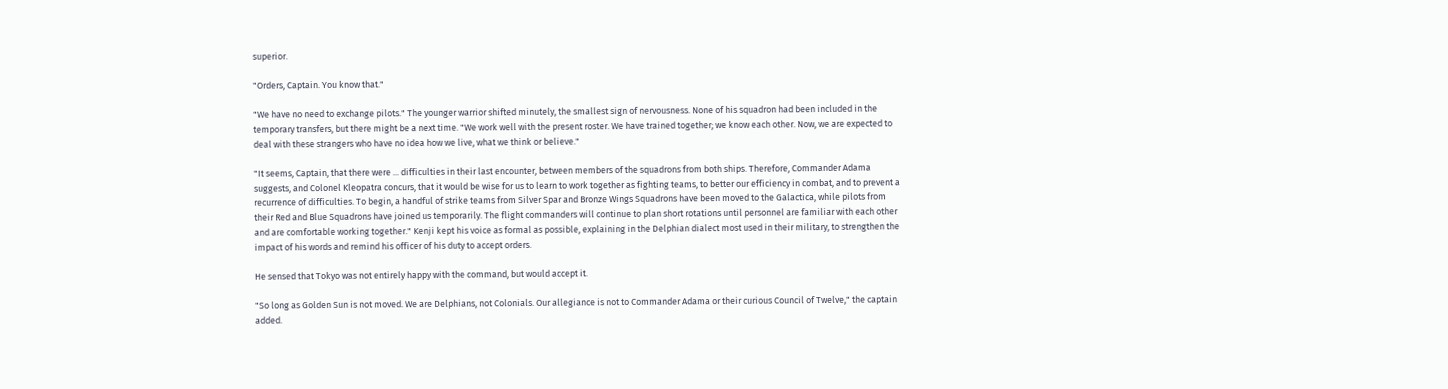superior.

"Orders, Captain. You know that."

"We have no need to exchange pilots." The younger warrior shifted minutely, the smallest sign of nervousness. None of his squadron had been included in the temporary transfers, but there might be a next time. "We work well with the present roster. We have trained together; we know each other. Now, we are expected to deal with these strangers who have no idea how we live, what we think or believe."

"It seems, Captain, that there were ... difficulties in their last encounter, between members of the squadrons from both ships. Therefore, Commander Adama suggests, and Colonel Kleopatra concurs, that it would be wise for us to learn to work together as fighting teams, to better our efficiency in combat, and to prevent a recurrence of difficulties. To begin, a handful of strike teams from Silver Spar and Bronze Wings Squadrons have been moved to the Galactica, while pilots from their Red and Blue Squadrons have joined us temporarily. The flight commanders will continue to plan short rotations until personnel are familiar with each other and are comfortable working together." Kenji kept his voice as formal as possible, explaining in the Delphian dialect most used in their military, to strengthen the impact of his words and remind his officer of his duty to accept orders.

He sensed that Tokyo was not entirely happy with the command, but would accept it.

"So long as Golden Sun is not moved. We are Delphians, not Colonials. Our allegiance is not to Commander Adama or their curious Council of Twelve," the captain added.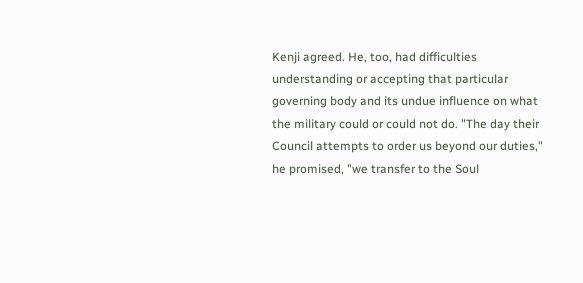Kenji agreed. He, too, had difficulties understanding or accepting that particular governing body and its undue influence on what the military could or could not do. "The day their Council attempts to order us beyond our duties," he promised, "we transfer to the Soul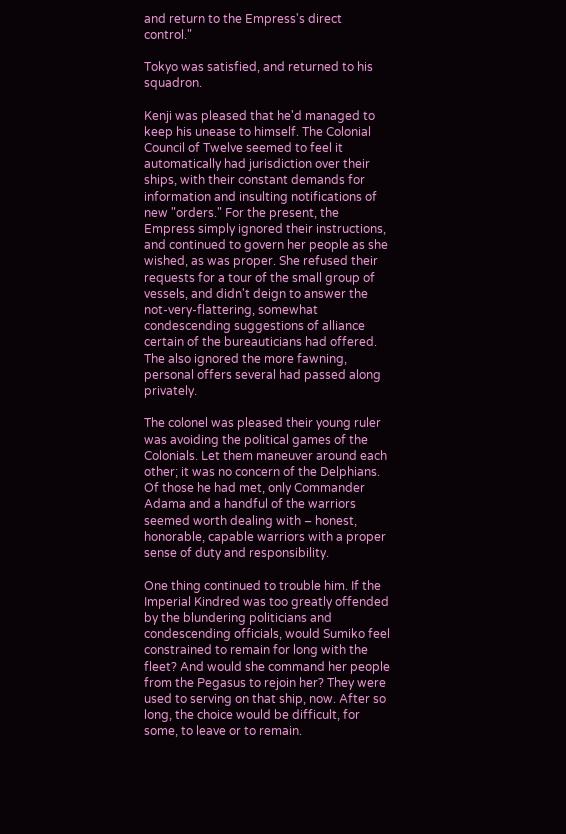and return to the Empress's direct control."

Tokyo was satisfied, and returned to his squadron.

Kenji was pleased that he'd managed to keep his unease to himself. The Colonial Council of Twelve seemed to feel it automatically had jurisdiction over their ships, with their constant demands for information and insulting notifications of new "orders." For the present, the Empress simply ignored their instructions, and continued to govern her people as she wished, as was proper. She refused their requests for a tour of the small group of vessels, and didn't deign to answer the not-very-flattering, somewhat condescending suggestions of alliance certain of the bureauticians had offered. The also ignored the more fawning, personal offers several had passed along privately.

The colonel was pleased their young ruler was avoiding the political games of the Colonials. Let them maneuver around each other; it was no concern of the Delphians. Of those he had met, only Commander Adama and a handful of the warriors seemed worth dealing with – honest, honorable, capable warriors with a proper sense of duty and responsibility.

One thing continued to trouble him. If the Imperial Kindred was too greatly offended by the blundering politicians and condescending officials, would Sumiko feel constrained to remain for long with the fleet? And would she command her people from the Pegasus to rejoin her? They were used to serving on that ship, now. After so long, the choice would be difficult, for some, to leave or to remain.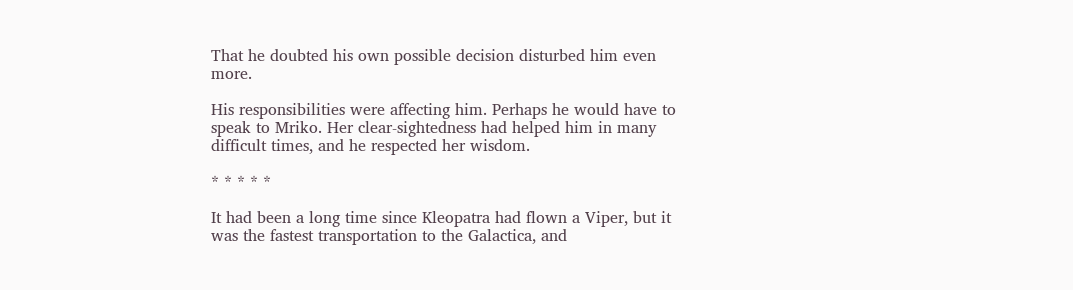That he doubted his own possible decision disturbed him even more.

His responsibilities were affecting him. Perhaps he would have to speak to Mriko. Her clear-sightedness had helped him in many difficult times, and he respected her wisdom.

* * * * *

It had been a long time since Kleopatra had flown a Viper, but it was the fastest transportation to the Galactica, and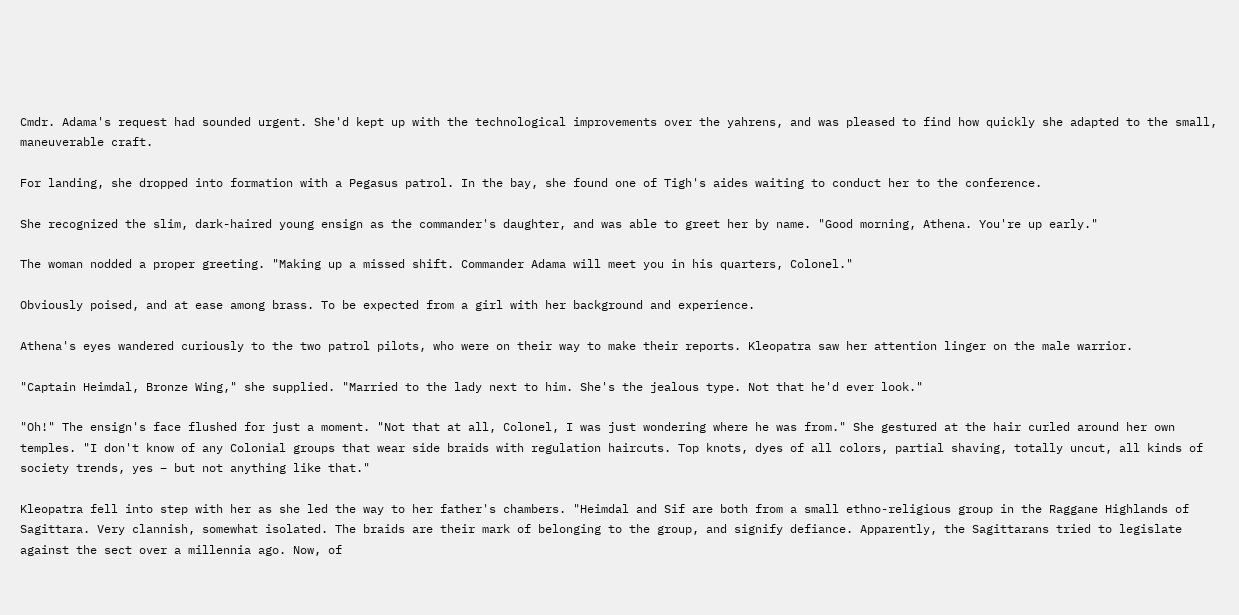Cmdr. Adama's request had sounded urgent. She'd kept up with the technological improvements over the yahrens, and was pleased to find how quickly she adapted to the small, maneuverable craft.

For landing, she dropped into formation with a Pegasus patrol. In the bay, she found one of Tigh's aides waiting to conduct her to the conference.

She recognized the slim, dark-haired young ensign as the commander's daughter, and was able to greet her by name. "Good morning, Athena. You're up early."

The woman nodded a proper greeting. "Making up a missed shift. Commander Adama will meet you in his quarters, Colonel."

Obviously poised, and at ease among brass. To be expected from a girl with her background and experience.

Athena's eyes wandered curiously to the two patrol pilots, who were on their way to make their reports. Kleopatra saw her attention linger on the male warrior.

"Captain Heimdal, Bronze Wing," she supplied. "Married to the lady next to him. She's the jealous type. Not that he'd ever look."

"Oh!" The ensign's face flushed for just a moment. "Not that at all, Colonel, I was just wondering where he was from." She gestured at the hair curled around her own temples. "I don't know of any Colonial groups that wear side braids with regulation haircuts. Top knots, dyes of all colors, partial shaving, totally uncut, all kinds of society trends, yes – but not anything like that."

Kleopatra fell into step with her as she led the way to her father's chambers. "Heimdal and Sif are both from a small ethno-religious group in the Raggane Highlands of Sagittara. Very clannish, somewhat isolated. The braids are their mark of belonging to the group, and signify defiance. Apparently, the Sagittarans tried to legislate against the sect over a millennia ago. Now, of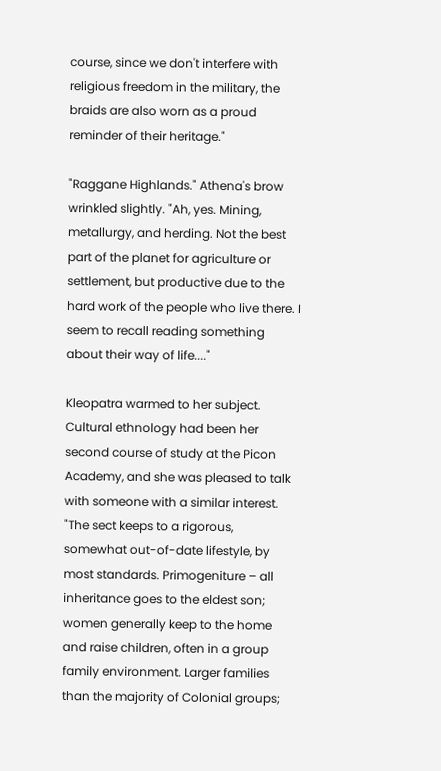course, since we don't interfere with religious freedom in the military, the braids are also worn as a proud reminder of their heritage."

"Raggane Highlands." Athena's brow wrinkled slightly. "Ah, yes. Mining, metallurgy, and herding. Not the best part of the planet for agriculture or settlement, but productive due to the hard work of the people who live there. I seem to recall reading something about their way of life...."

Kleopatra warmed to her subject. Cultural ethnology had been her second course of study at the Picon Academy, and she was pleased to talk with someone with a similar interest. "The sect keeps to a rigorous, somewhat out-of-date lifestyle, by most standards. Primogeniture – all inheritance goes to the eldest son; women generally keep to the home and raise children, often in a group family environment. Larger families than the majority of Colonial groups;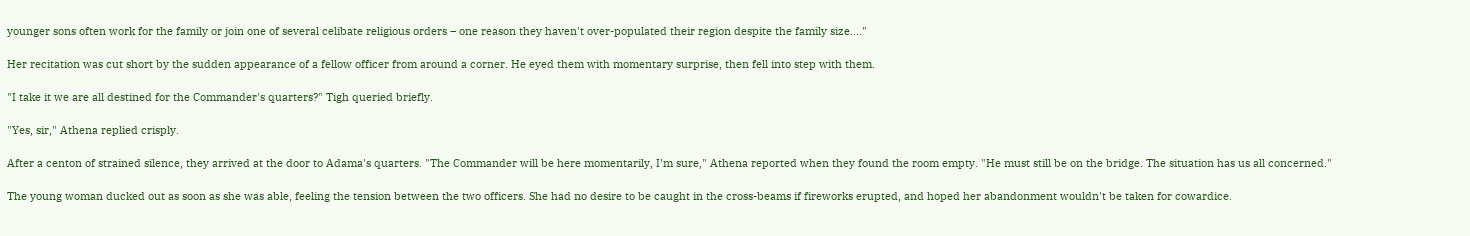younger sons often work for the family or join one of several celibate religious orders – one reason they haven't over-populated their region despite the family size...."

Her recitation was cut short by the sudden appearance of a fellow officer from around a corner. He eyed them with momentary surprise, then fell into step with them.

"I take it we are all destined for the Commander's quarters?" Tigh queried briefly.

"Yes, sir," Athena replied crisply.

After a centon of strained silence, they arrived at the door to Adama's quarters. "The Commander will be here momentarily, I'm sure," Athena reported when they found the room empty. "He must still be on the bridge. The situation has us all concerned."

The young woman ducked out as soon as she was able, feeling the tension between the two officers. She had no desire to be caught in the cross-beams if fireworks erupted, and hoped her abandonment wouldn't be taken for cowardice.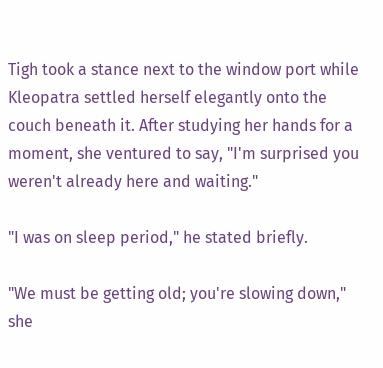Tigh took a stance next to the window port while Kleopatra settled herself elegantly onto the couch beneath it. After studying her hands for a moment, she ventured to say, "I'm surprised you weren't already here and waiting."

"I was on sleep period," he stated briefly.

"We must be getting old; you're slowing down," she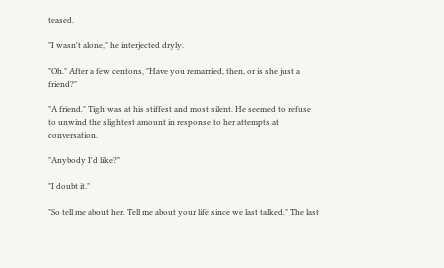teased.

"I wasn't alone," he interjected dryly.

"Oh." After a few centons, "Have you remarried, then, or is she just a friend?"

"A friend." Tigh was at his stiffest and most silent. He seemed to refuse to unwind the slightest amount in response to her attempts at conversation.

"Anybody I'd like?"

"I doubt it."

"So tell me about her. Tell me about your life since we last talked." The last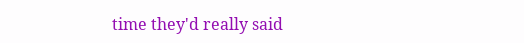time they'd really said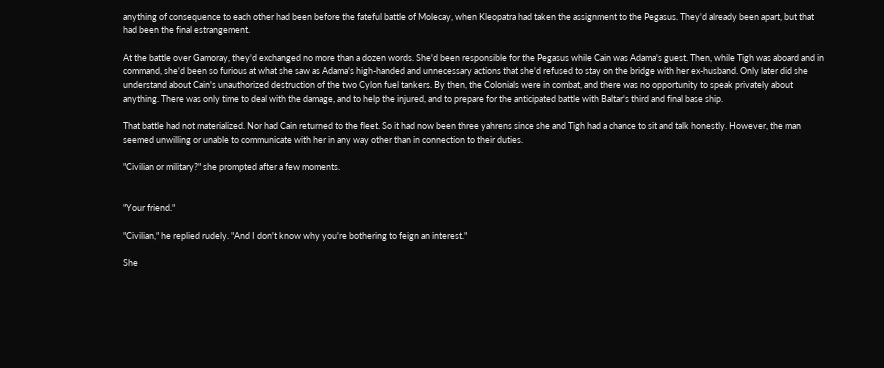anything of consequence to each other had been before the fateful battle of Molecay, when Kleopatra had taken the assignment to the Pegasus. They'd already been apart, but that had been the final estrangement.

At the battle over Gamoray, they'd exchanged no more than a dozen words. She'd been responsible for the Pegasus while Cain was Adama's guest. Then, while Tigh was aboard and in command, she'd been so furious at what she saw as Adama's high-handed and unnecessary actions that she'd refused to stay on the bridge with her ex-husband. Only later did she understand about Cain's unauthorized destruction of the two Cylon fuel tankers. By then, the Colonials were in combat, and there was no opportunity to speak privately about anything. There was only time to deal with the damage, and to help the injured, and to prepare for the anticipated battle with Baltar's third and final base ship.

That battle had not materialized. Nor had Cain returned to the fleet. So it had now been three yahrens since she and Tigh had a chance to sit and talk honestly. However, the man seemed unwilling or unable to communicate with her in any way other than in connection to their duties.

"Civilian or military?" she prompted after a few moments.


"Your friend."

"Civilian," he replied rudely. "And I don't know why you're bothering to feign an interest."

She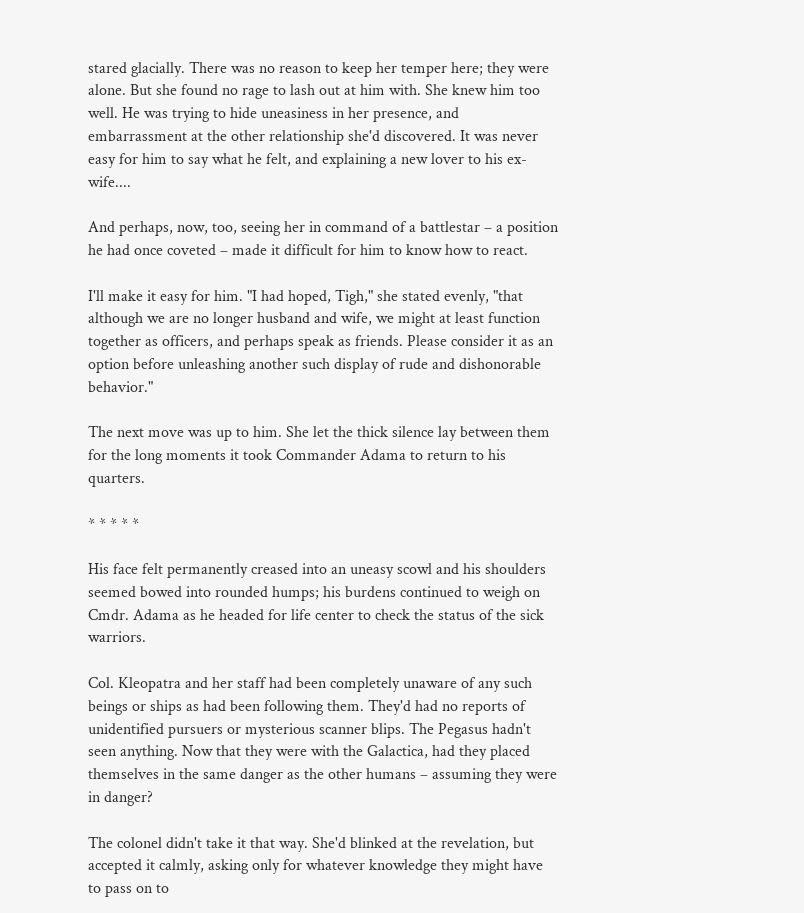stared glacially. There was no reason to keep her temper here; they were alone. But she found no rage to lash out at him with. She knew him too well. He was trying to hide uneasiness in her presence, and embarrassment at the other relationship she'd discovered. It was never easy for him to say what he felt, and explaining a new lover to his ex-wife....

And perhaps, now, too, seeing her in command of a battlestar – a position he had once coveted – made it difficult for him to know how to react.

I'll make it easy for him. "I had hoped, Tigh," she stated evenly, "that although we are no longer husband and wife, we might at least function together as officers, and perhaps speak as friends. Please consider it as an option before unleashing another such display of rude and dishonorable behavior."

The next move was up to him. She let the thick silence lay between them for the long moments it took Commander Adama to return to his quarters.

* * * * *

His face felt permanently creased into an uneasy scowl and his shoulders seemed bowed into rounded humps; his burdens continued to weigh on Cmdr. Adama as he headed for life center to check the status of the sick warriors.

Col. Kleopatra and her staff had been completely unaware of any such beings or ships as had been following them. They'd had no reports of unidentified pursuers or mysterious scanner blips. The Pegasus hadn't seen anything. Now that they were with the Galactica, had they placed themselves in the same danger as the other humans – assuming they were in danger?

The colonel didn't take it that way. She'd blinked at the revelation, but accepted it calmly, asking only for whatever knowledge they might have to pass on to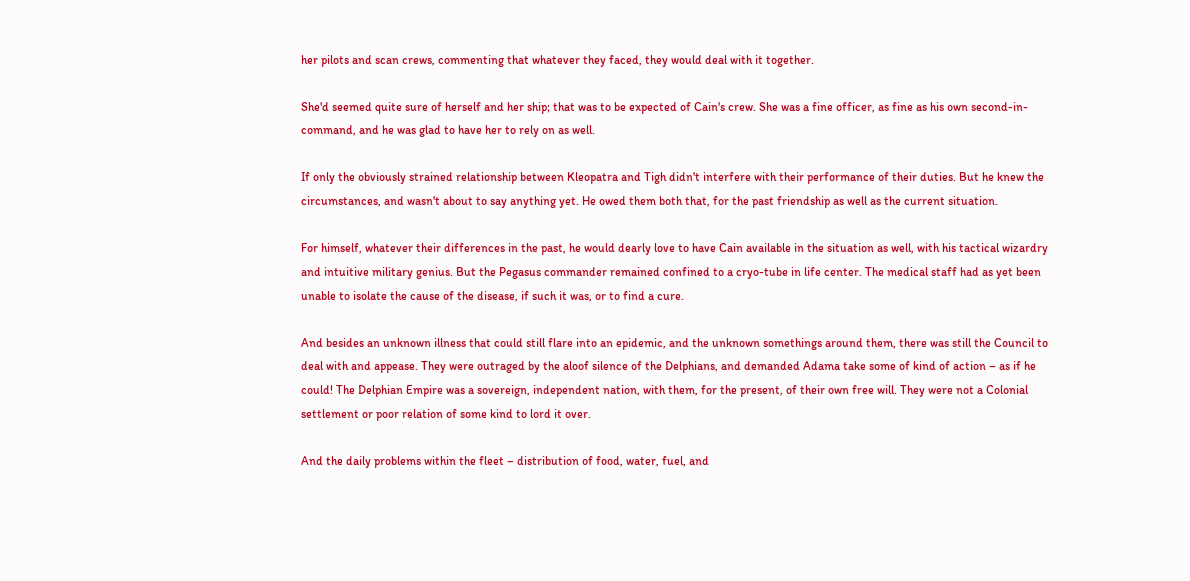her pilots and scan crews, commenting that whatever they faced, they would deal with it together.

She'd seemed quite sure of herself and her ship; that was to be expected of Cain's crew. She was a fine officer, as fine as his own second-in-command, and he was glad to have her to rely on as well.

If only the obviously strained relationship between Kleopatra and Tigh didn't interfere with their performance of their duties. But he knew the circumstances, and wasn't about to say anything yet. He owed them both that, for the past friendship as well as the current situation.

For himself, whatever their differences in the past, he would dearly love to have Cain available in the situation as well, with his tactical wizardry and intuitive military genius. But the Pegasus commander remained confined to a cryo-tube in life center. The medical staff had as yet been unable to isolate the cause of the disease, if such it was, or to find a cure.

And besides an unknown illness that could still flare into an epidemic, and the unknown somethings around them, there was still the Council to deal with and appease. They were outraged by the aloof silence of the Delphians, and demanded Adama take some of kind of action – as if he could! The Delphian Empire was a sovereign, independent nation, with them, for the present, of their own free will. They were not a Colonial settlement or poor relation of some kind to lord it over.

And the daily problems within the fleet – distribution of food, water, fuel, and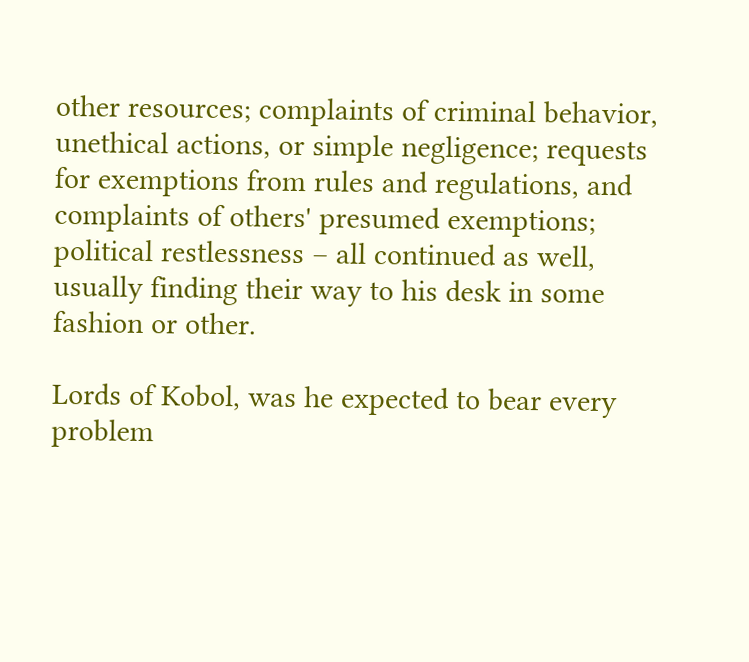other resources; complaints of criminal behavior, unethical actions, or simple negligence; requests for exemptions from rules and regulations, and complaints of others' presumed exemptions; political restlessness – all continued as well, usually finding their way to his desk in some fashion or other.

Lords of Kobol, was he expected to bear every problem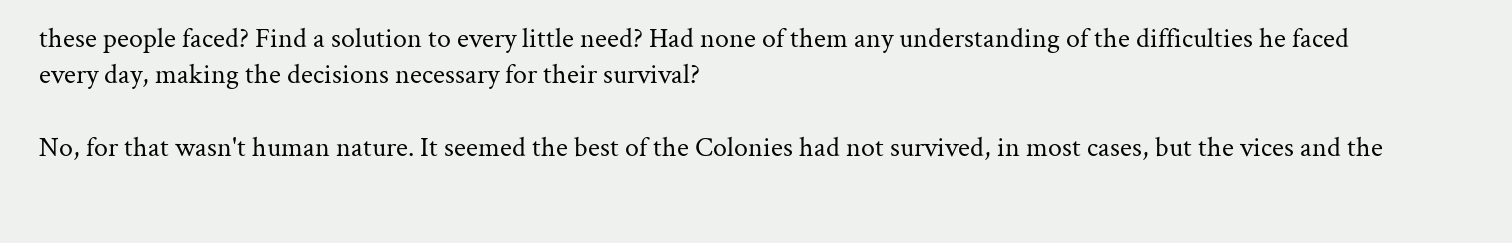these people faced? Find a solution to every little need? Had none of them any understanding of the difficulties he faced every day, making the decisions necessary for their survival?

No, for that wasn't human nature. It seemed the best of the Colonies had not survived, in most cases, but the vices and the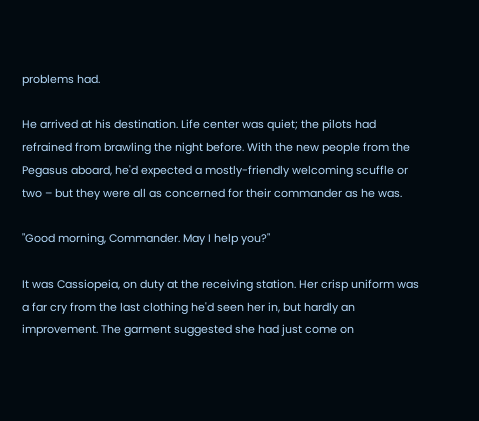problems had.

He arrived at his destination. Life center was quiet; the pilots had refrained from brawling the night before. With the new people from the Pegasus aboard, he'd expected a mostly-friendly welcoming scuffle or two – but they were all as concerned for their commander as he was.

"Good morning, Commander. May I help you?"

It was Cassiopeia, on duty at the receiving station. Her crisp uniform was a far cry from the last clothing he'd seen her in, but hardly an improvement. The garment suggested she had just come on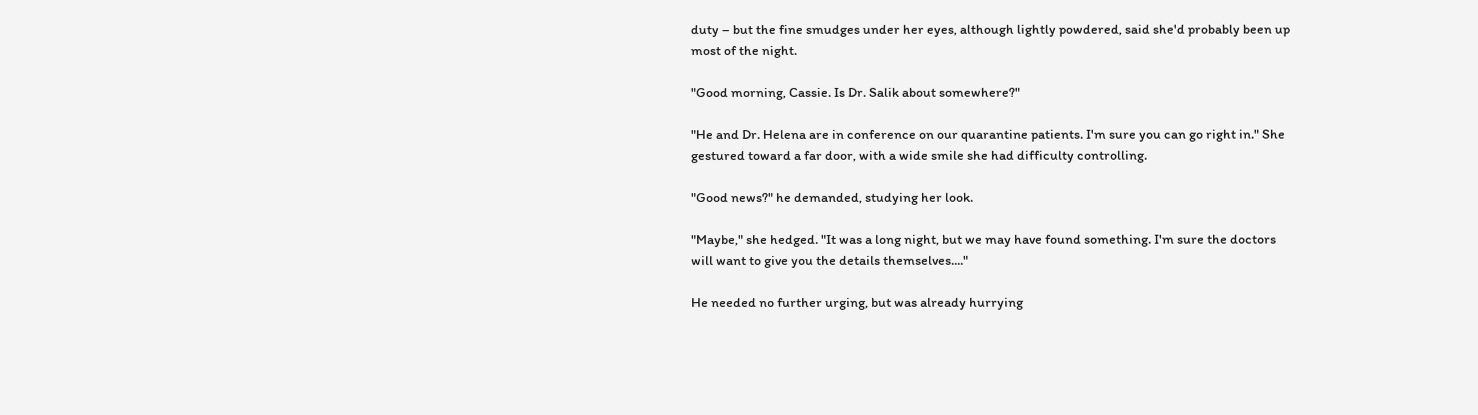duty – but the fine smudges under her eyes, although lightly powdered, said she'd probably been up most of the night.

"Good morning, Cassie. Is Dr. Salik about somewhere?"

"He and Dr. Helena are in conference on our quarantine patients. I'm sure you can go right in." She gestured toward a far door, with a wide smile she had difficulty controlling.

"Good news?" he demanded, studying her look.

"Maybe," she hedged. "It was a long night, but we may have found something. I'm sure the doctors will want to give you the details themselves...."

He needed no further urging, but was already hurrying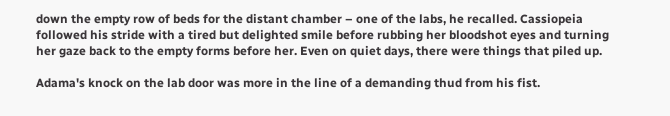down the empty row of beds for the distant chamber – one of the labs, he recalled. Cassiopeia followed his stride with a tired but delighted smile before rubbing her bloodshot eyes and turning her gaze back to the empty forms before her. Even on quiet days, there were things that piled up.

Adama's knock on the lab door was more in the line of a demanding thud from his fist.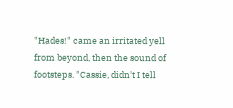"Hades!" came an irritated yell from beyond, then the sound of footsteps. "Cassie, didn't I tell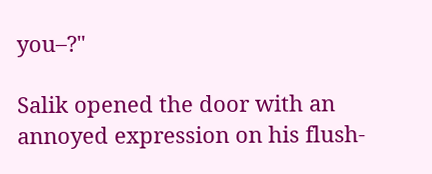you–?"

Salik opened the door with an annoyed expression on his flush-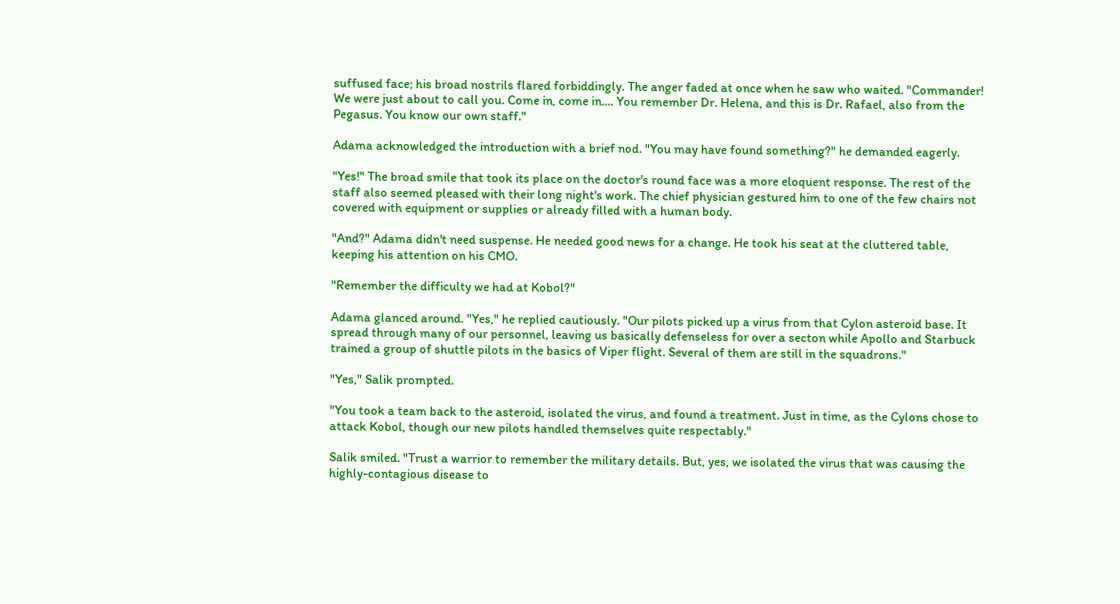suffused face; his broad nostrils flared forbiddingly. The anger faded at once when he saw who waited. "Commander! We were just about to call you. Come in, come in.... You remember Dr. Helena, and this is Dr. Rafael, also from the Pegasus. You know our own staff."

Adama acknowledged the introduction with a brief nod. "You may have found something?" he demanded eagerly.

"Yes!" The broad smile that took its place on the doctor's round face was a more eloquent response. The rest of the staff also seemed pleased with their long night's work. The chief physician gestured him to one of the few chairs not covered with equipment or supplies or already filled with a human body.

"And?" Adama didn't need suspense. He needed good news for a change. He took his seat at the cluttered table, keeping his attention on his CMO.

"Remember the difficulty we had at Kobol?"

Adama glanced around. "Yes," he replied cautiously. "Our pilots picked up a virus from that Cylon asteroid base. It spread through many of our personnel, leaving us basically defenseless for over a secton while Apollo and Starbuck trained a group of shuttle pilots in the basics of Viper flight. Several of them are still in the squadrons."

"Yes," Salik prompted.

"You took a team back to the asteroid, isolated the virus, and found a treatment. Just in time, as the Cylons chose to attack Kobol, though our new pilots handled themselves quite respectably."

Salik smiled. "Trust a warrior to remember the military details. But, yes, we isolated the virus that was causing the highly-contagious disease to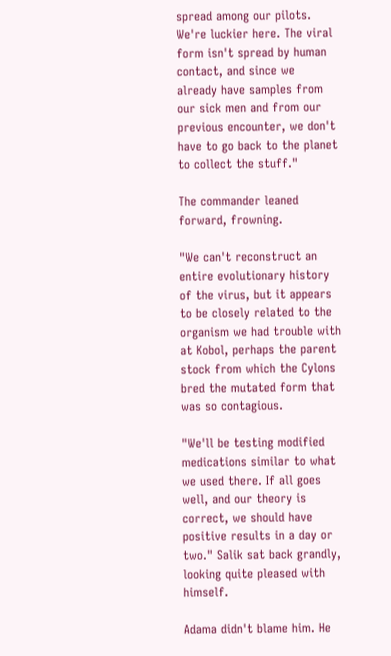spread among our pilots. We're luckier here. The viral form isn't spread by human contact, and since we already have samples from our sick men and from our previous encounter, we don't have to go back to the planet to collect the stuff."

The commander leaned forward, frowning.

"We can't reconstruct an entire evolutionary history of the virus, but it appears to be closely related to the organism we had trouble with at Kobol, perhaps the parent stock from which the Cylons bred the mutated form that was so contagious.

"We'll be testing modified medications similar to what we used there. If all goes well, and our theory is correct, we should have positive results in a day or two." Salik sat back grandly, looking quite pleased with himself.

Adama didn't blame him. He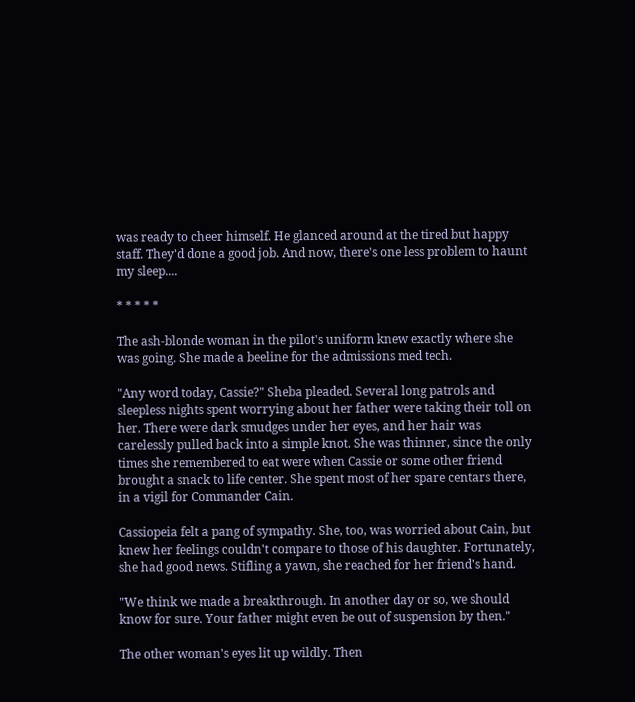was ready to cheer himself. He glanced around at the tired but happy staff. They'd done a good job. And now, there's one less problem to haunt my sleep....

* * * * *

The ash-blonde woman in the pilot's uniform knew exactly where she was going. She made a beeline for the admissions med tech.

"Any word today, Cassie?" Sheba pleaded. Several long patrols and sleepless nights spent worrying about her father were taking their toll on her. There were dark smudges under her eyes, and her hair was carelessly pulled back into a simple knot. She was thinner, since the only times she remembered to eat were when Cassie or some other friend brought a snack to life center. She spent most of her spare centars there, in a vigil for Commander Cain.

Cassiopeia felt a pang of sympathy. She, too, was worried about Cain, but knew her feelings couldn't compare to those of his daughter. Fortunately, she had good news. Stifling a yawn, she reached for her friend's hand.

"We think we made a breakthrough. In another day or so, we should know for sure. Your father might even be out of suspension by then."

The other woman's eyes lit up wildly. Then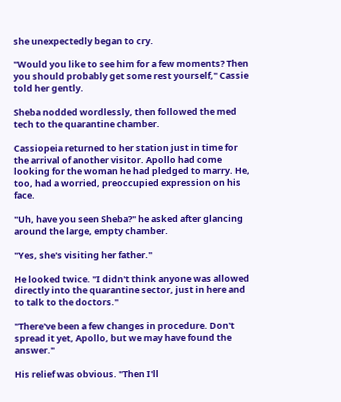she unexpectedly began to cry.

"Would you like to see him for a few moments? Then you should probably get some rest yourself," Cassie told her gently.

Sheba nodded wordlessly, then followed the med tech to the quarantine chamber.

Cassiopeia returned to her station just in time for the arrival of another visitor. Apollo had come looking for the woman he had pledged to marry. He, too, had a worried, preoccupied expression on his face.

"Uh, have you seen Sheba?" he asked after glancing around the large, empty chamber.

"Yes, she's visiting her father."

He looked twice. "I didn't think anyone was allowed directly into the quarantine sector, just in here and to talk to the doctors."

"There've been a few changes in procedure. Don't spread it yet, Apollo, but we may have found the answer."

His relief was obvious. "Then I'll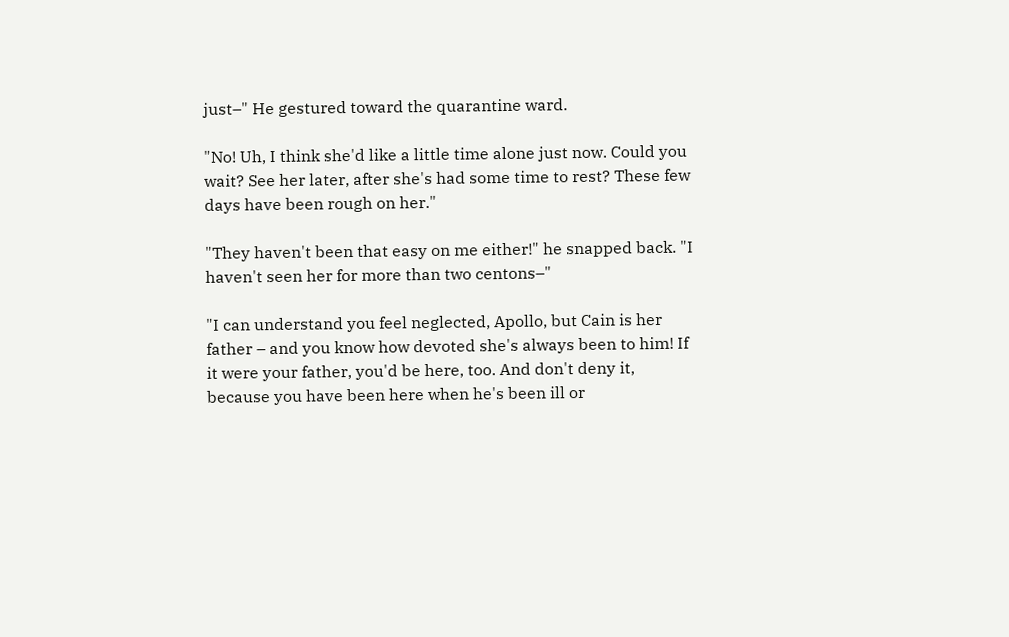just–" He gestured toward the quarantine ward.

"No! Uh, I think she'd like a little time alone just now. Could you wait? See her later, after she's had some time to rest? These few days have been rough on her."

"They haven't been that easy on me either!" he snapped back. "I haven't seen her for more than two centons–"

"I can understand you feel neglected, Apollo, but Cain is her father – and you know how devoted she's always been to him! If it were your father, you'd be here, too. And don't deny it, because you have been here when he's been ill or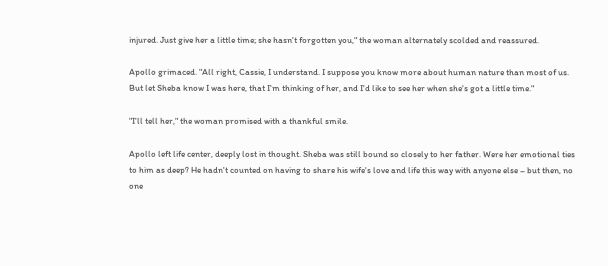injured. Just give her a little time; she hasn't forgotten you," the woman alternately scolded and reassured.

Apollo grimaced. "All right, Cassie, I understand. I suppose you know more about human nature than most of us. But let Sheba know I was here, that I'm thinking of her, and I'd like to see her when she's got a little time."

"I'll tell her," the woman promised with a thankful smile.

Apollo left life center, deeply lost in thought. Sheba was still bound so closely to her father. Were her emotional ties to him as deep? He hadn't counted on having to share his wife's love and life this way with anyone else – but then, no one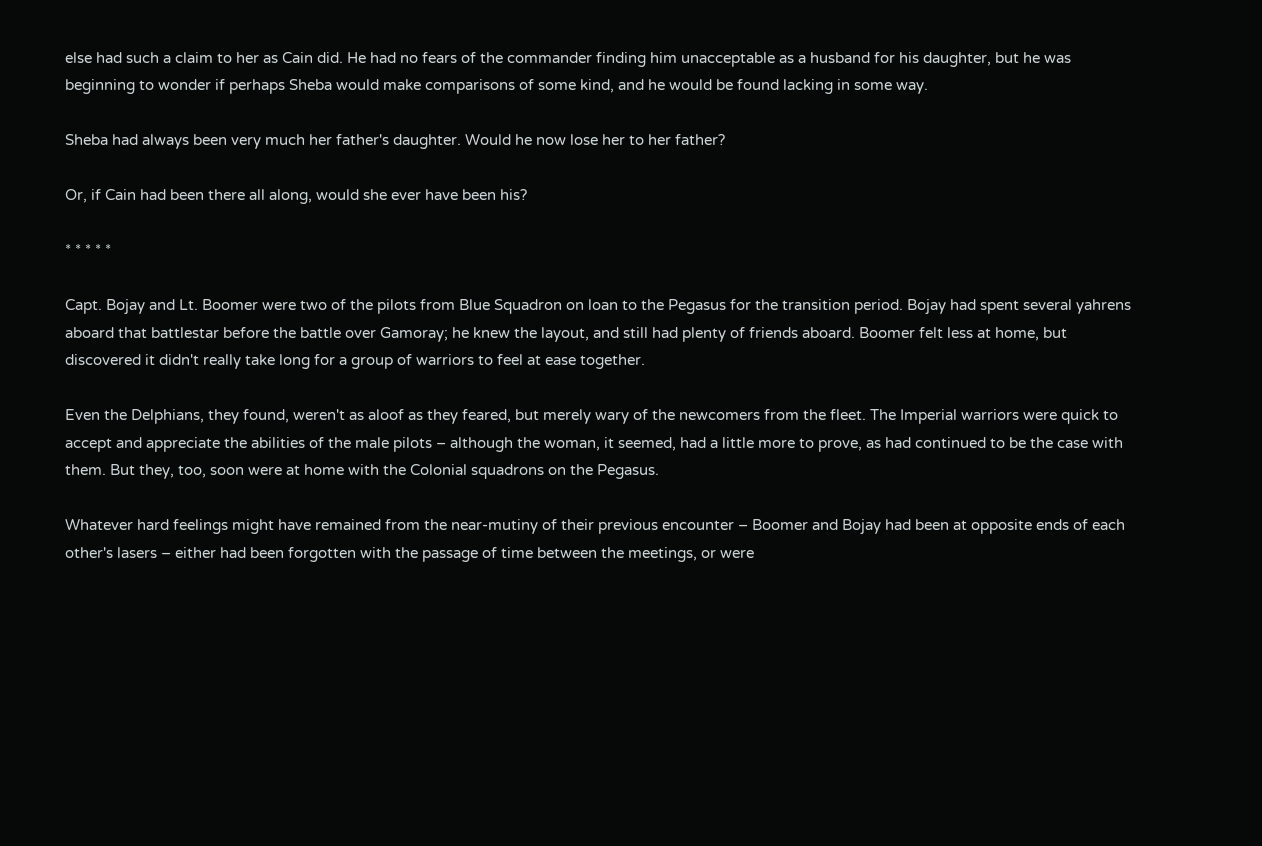else had such a claim to her as Cain did. He had no fears of the commander finding him unacceptable as a husband for his daughter, but he was beginning to wonder if perhaps Sheba would make comparisons of some kind, and he would be found lacking in some way.

Sheba had always been very much her father's daughter. Would he now lose her to her father?

Or, if Cain had been there all along, would she ever have been his?

* * * * *

Capt. Bojay and Lt. Boomer were two of the pilots from Blue Squadron on loan to the Pegasus for the transition period. Bojay had spent several yahrens aboard that battlestar before the battle over Gamoray; he knew the layout, and still had plenty of friends aboard. Boomer felt less at home, but discovered it didn't really take long for a group of warriors to feel at ease together.

Even the Delphians, they found, weren't as aloof as they feared, but merely wary of the newcomers from the fleet. The Imperial warriors were quick to accept and appreciate the abilities of the male pilots – although the woman, it seemed, had a little more to prove, as had continued to be the case with them. But they, too, soon were at home with the Colonial squadrons on the Pegasus.

Whatever hard feelings might have remained from the near-mutiny of their previous encounter – Boomer and Bojay had been at opposite ends of each other's lasers – either had been forgotten with the passage of time between the meetings, or were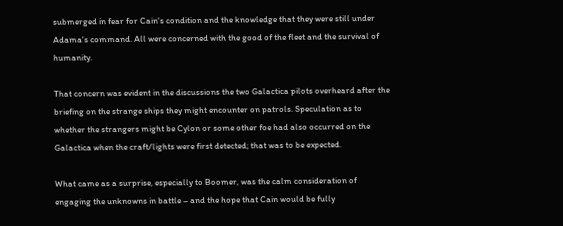submerged in fear for Cain's condition and the knowledge that they were still under Adama's command. All were concerned with the good of the fleet and the survival of humanity.

That concern was evident in the discussions the two Galactica pilots overheard after the briefing on the strange ships they might encounter on patrols. Speculation as to whether the strangers might be Cylon or some other foe had also occurred on the Galactica when the craft/lights were first detected; that was to be expected.

What came as a surprise, especially to Boomer, was the calm consideration of engaging the unknowns in battle – and the hope that Cain would be fully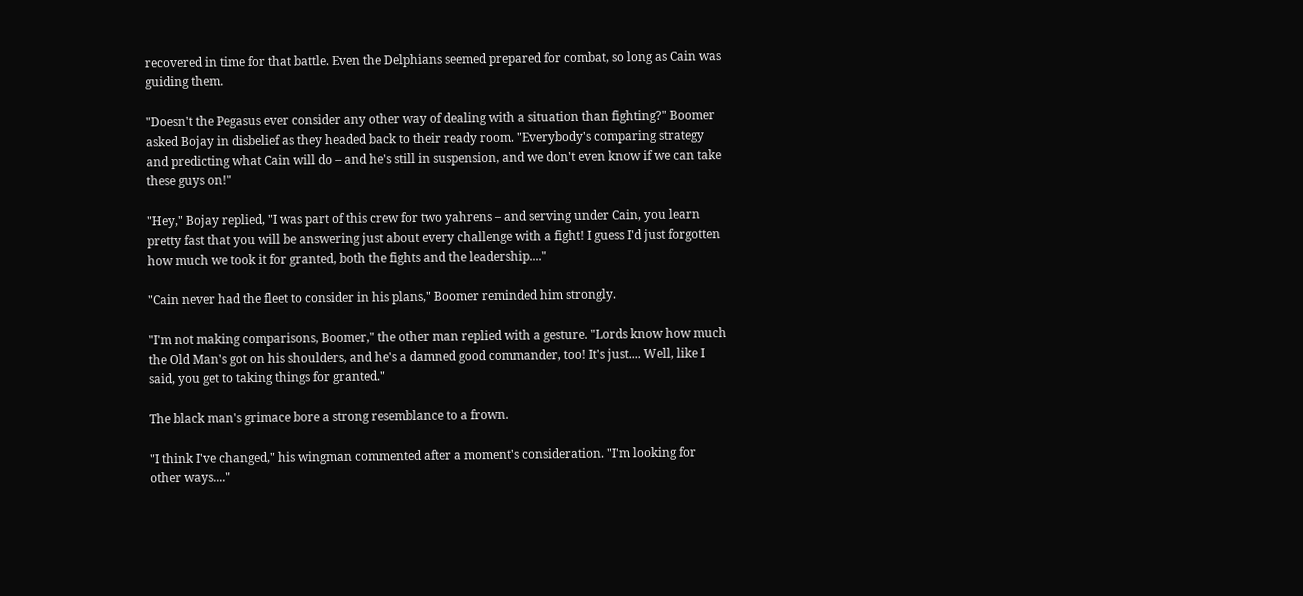recovered in time for that battle. Even the Delphians seemed prepared for combat, so long as Cain was guiding them.

"Doesn't the Pegasus ever consider any other way of dealing with a situation than fighting?" Boomer asked Bojay in disbelief as they headed back to their ready room. "Everybody's comparing strategy and predicting what Cain will do – and he's still in suspension, and we don't even know if we can take these guys on!"

"Hey," Bojay replied, "I was part of this crew for two yahrens – and serving under Cain, you learn pretty fast that you will be answering just about every challenge with a fight! I guess I'd just forgotten how much we took it for granted, both the fights and the leadership...."

"Cain never had the fleet to consider in his plans," Boomer reminded him strongly.

"I'm not making comparisons, Boomer," the other man replied with a gesture. "Lords know how much the Old Man's got on his shoulders, and he's a damned good commander, too! It's just.... Well, like I said, you get to taking things for granted."

The black man's grimace bore a strong resemblance to a frown.

"I think I've changed," his wingman commented after a moment's consideration. "I'm looking for other ways...."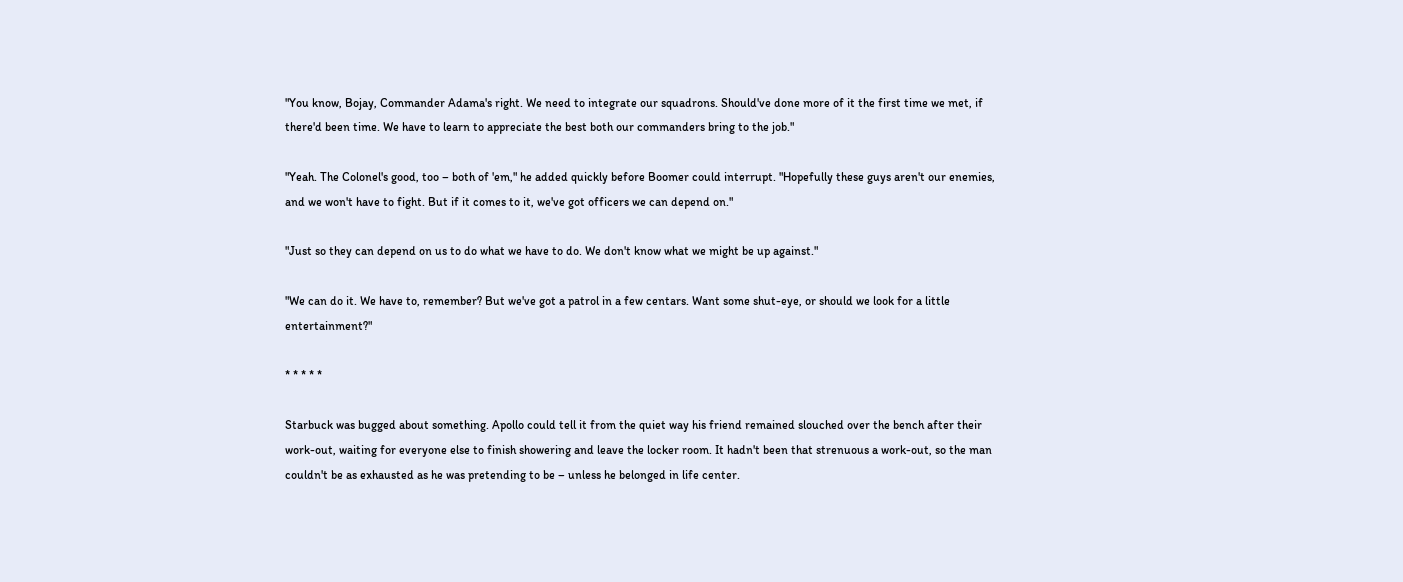"You know, Bojay, Commander Adama's right. We need to integrate our squadrons. Should've done more of it the first time we met, if there'd been time. We have to learn to appreciate the best both our commanders bring to the job."

"Yeah. The Colonel's good, too – both of 'em," he added quickly before Boomer could interrupt. "Hopefully these guys aren't our enemies, and we won't have to fight. But if it comes to it, we've got officers we can depend on."

"Just so they can depend on us to do what we have to do. We don't know what we might be up against."

"We can do it. We have to, remember? But we've got a patrol in a few centars. Want some shut-eye, or should we look for a little entertainment?"

* * * * *

Starbuck was bugged about something. Apollo could tell it from the quiet way his friend remained slouched over the bench after their work-out, waiting for everyone else to finish showering and leave the locker room. It hadn't been that strenuous a work-out, so the man couldn't be as exhausted as he was pretending to be – unless he belonged in life center.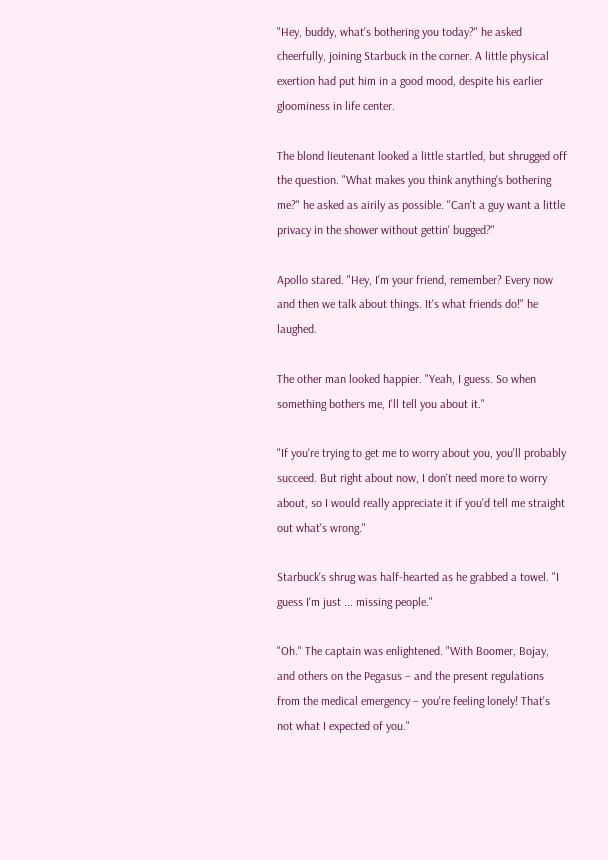"Hey, buddy, what's bothering you today?" he asked cheerfully, joining Starbuck in the corner. A little physical exertion had put him in a good mood, despite his earlier gloominess in life center.

The blond lieutenant looked a little startled, but shrugged off the question. "What makes you think anything's bothering me?" he asked as airily as possible. "Can't a guy want a little privacy in the shower without gettin' bugged?"

Apollo stared. "Hey, I'm your friend, remember? Every now and then we talk about things. It's what friends do!" he laughed.

The other man looked happier. "Yeah, I guess. So when something bothers me, I'll tell you about it."

"If you're trying to get me to worry about you, you'll probably succeed. But right about now, I don't need more to worry about, so I would really appreciate it if you'd tell me straight out what's wrong."

Starbuck's shrug was half-hearted as he grabbed a towel. "I guess I'm just ... missing people."

"Oh." The captain was enlightened. "With Boomer, Bojay, and others on the Pegasus – and the present regulations from the medical emergency – you're feeling lonely! That's not what I expected of you."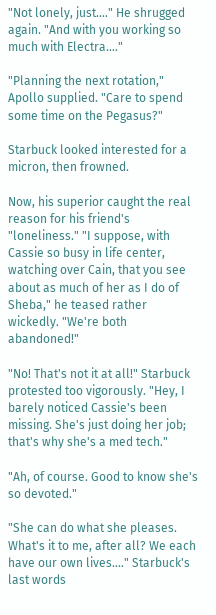"Not lonely, just...." He shrugged again. "And with you working so much with Electra...."

"Planning the next rotation," Apollo supplied. "Care to spend some time on the Pegasus?"

Starbuck looked interested for a micron, then frowned.

Now, his superior caught the real reason for his friend's "loneliness." "I suppose, with Cassie so busy in life center, watching over Cain, that you see about as much of her as I do of Sheba," he teased rather wickedly. "We're both abandoned!"

"No! That's not it at all!" Starbuck protested too vigorously. "Hey, I barely noticed Cassie's been missing. She's just doing her job; that's why she's a med tech."

"Ah, of course. Good to know she's so devoted."

"She can do what she pleases. What's it to me, after all? We each have our own lives...." Starbuck's last words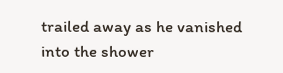trailed away as he vanished into the shower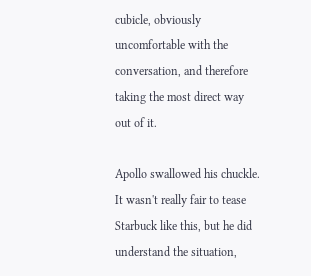cubicle, obviously uncomfortable with the conversation, and therefore taking the most direct way out of it.

Apollo swallowed his chuckle. It wasn't really fair to tease Starbuck like this, but he did understand the situation,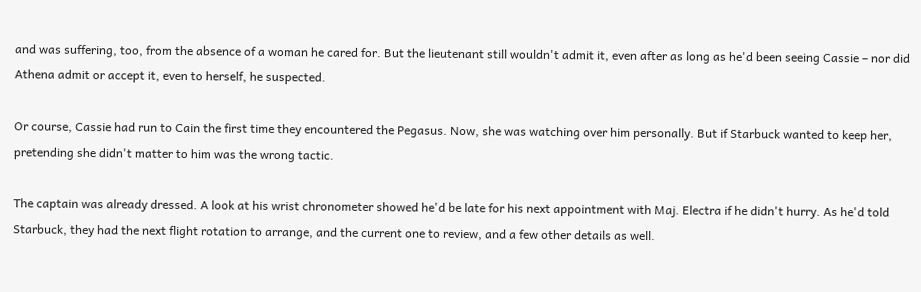and was suffering, too, from the absence of a woman he cared for. But the lieutenant still wouldn't admit it, even after as long as he'd been seeing Cassie – nor did Athena admit or accept it, even to herself, he suspected.

Or course, Cassie had run to Cain the first time they encountered the Pegasus. Now, she was watching over him personally. But if Starbuck wanted to keep her, pretending she didn't matter to him was the wrong tactic.

The captain was already dressed. A look at his wrist chronometer showed he'd be late for his next appointment with Maj. Electra if he didn't hurry. As he'd told Starbuck, they had the next flight rotation to arrange, and the current one to review, and a few other details as well.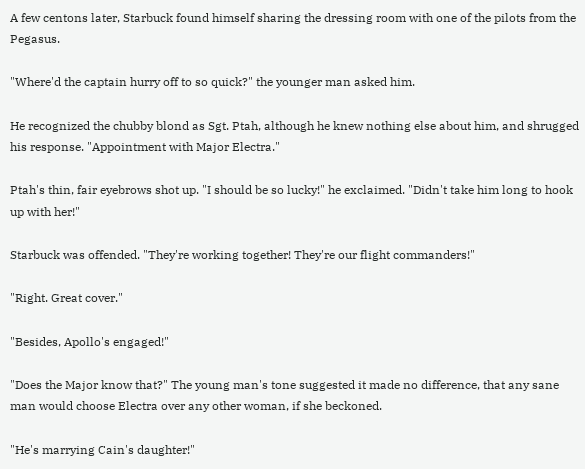A few centons later, Starbuck found himself sharing the dressing room with one of the pilots from the Pegasus.

"Where'd the captain hurry off to so quick?" the younger man asked him.

He recognized the chubby blond as Sgt. Ptah, although he knew nothing else about him, and shrugged his response. "Appointment with Major Electra."

Ptah's thin, fair eyebrows shot up. "I should be so lucky!" he exclaimed. "Didn't take him long to hook up with her!"

Starbuck was offended. "They're working together! They're our flight commanders!"

"Right. Great cover."

"Besides, Apollo's engaged!"

"Does the Major know that?" The young man's tone suggested it made no difference, that any sane man would choose Electra over any other woman, if she beckoned.

"He's marrying Cain's daughter!"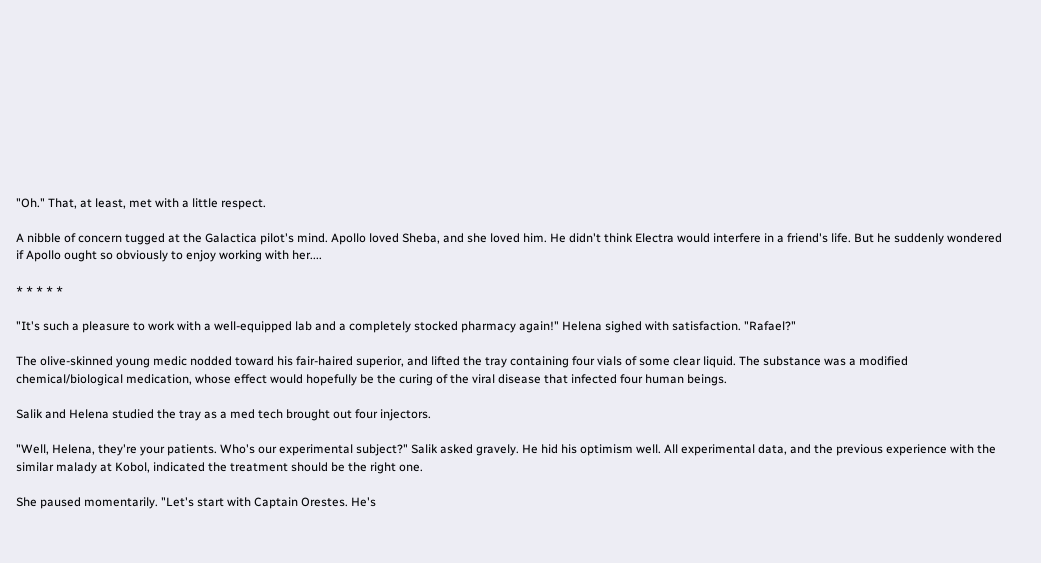"Oh." That, at least, met with a little respect.

A nibble of concern tugged at the Galactica pilot's mind. Apollo loved Sheba, and she loved him. He didn't think Electra would interfere in a friend's life. But he suddenly wondered if Apollo ought so obviously to enjoy working with her....

* * * * *

"It's such a pleasure to work with a well-equipped lab and a completely stocked pharmacy again!" Helena sighed with satisfaction. "Rafael?"

The olive-skinned young medic nodded toward his fair-haired superior, and lifted the tray containing four vials of some clear liquid. The substance was a modified chemical/biological medication, whose effect would hopefully be the curing of the viral disease that infected four human beings.

Salik and Helena studied the tray as a med tech brought out four injectors.

"Well, Helena, they're your patients. Who's our experimental subject?" Salik asked gravely. He hid his optimism well. All experimental data, and the previous experience with the similar malady at Kobol, indicated the treatment should be the right one.

She paused momentarily. "Let's start with Captain Orestes. He's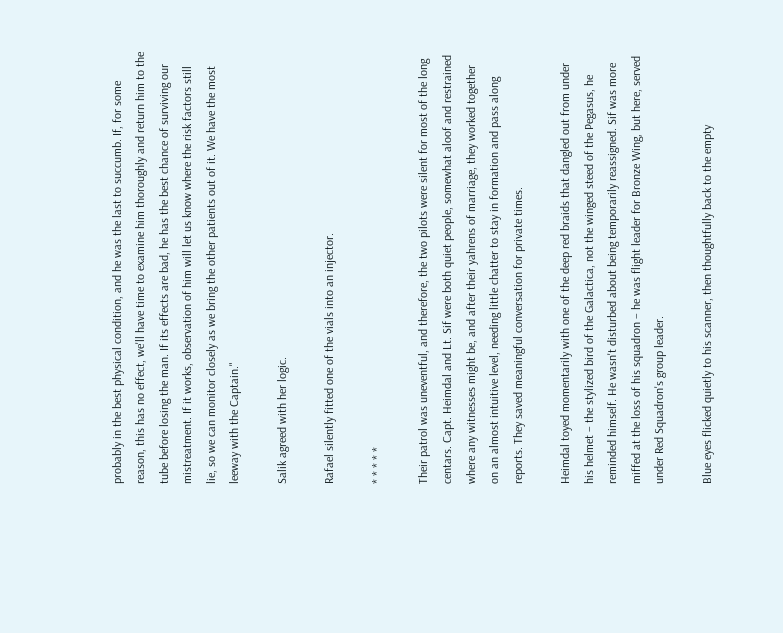probably in the best physical condition, and he was the last to succumb. If, for some reason, this has no effect, we'll have time to examine him thoroughly and return him to the tube before losing the man. If its effects are bad, he has the best chance of surviving our mistreatment. If it works, observation of him will let us know where the risk factors still lie, so we can monitor closely as we bring the other patients out of it. We have the most leeway with the Captain."

Salik agreed with her logic.

Rafael silently fitted one of the vials into an injector.

* * * * *

Their patrol was uneventful, and therefore, the two pilots were silent for most of the long centars. Capt. Heimdal and Lt. Sif were both quiet people, somewhat aloof and restrained where any witnesses might be, and after their yahrens of marriage, they worked together on an almost intuitive level, needing little chatter to stay in formation and pass along reports. They saved meaningful conversation for private times.

Heimdal toyed momentarily with one of the deep red braids that dangled out from under his helmet – the stylized bird of the Galactica, not the winged steed of the Pegasus, he reminded himself. He wasn't disturbed about being temporarily reassigned. Sif was more miffed at the loss of his squadron – he was flight leader for Bronze Wing, but here, served under Red Squadron's group leader.

Blue eyes flicked quietly to his scanner, then thoughtfully back to the empty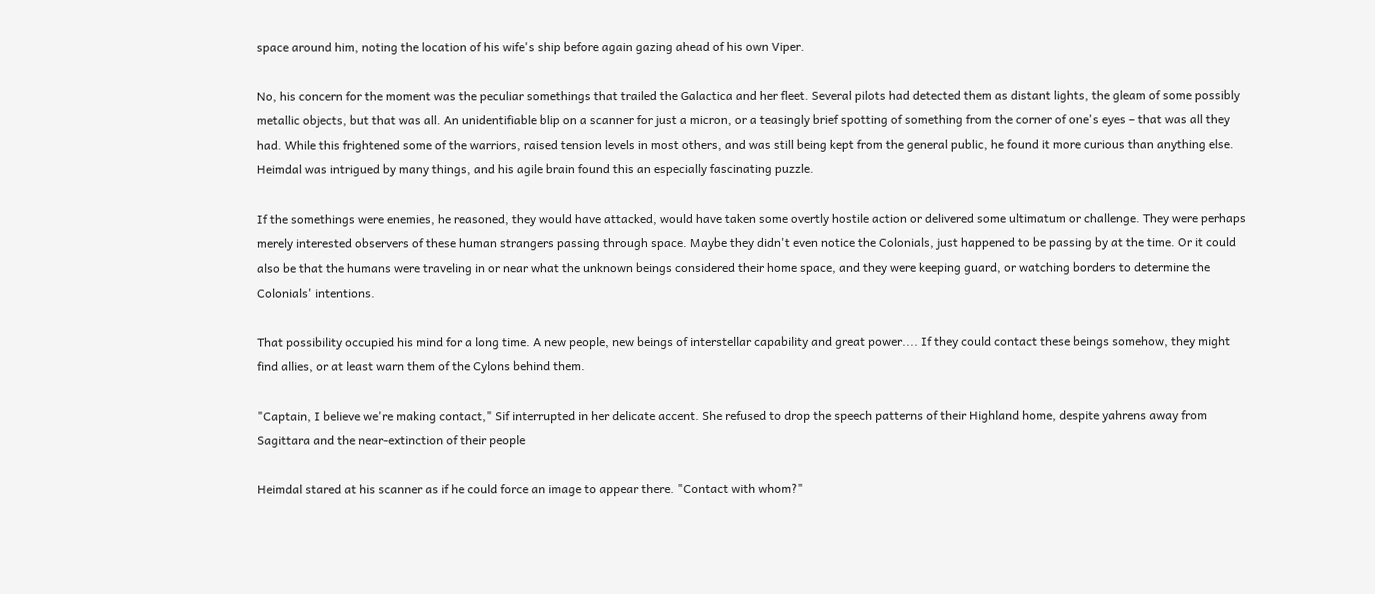space around him, noting the location of his wife's ship before again gazing ahead of his own Viper.

No, his concern for the moment was the peculiar somethings that trailed the Galactica and her fleet. Several pilots had detected them as distant lights, the gleam of some possibly metallic objects, but that was all. An unidentifiable blip on a scanner for just a micron, or a teasingly brief spotting of something from the corner of one's eyes – that was all they had. While this frightened some of the warriors, raised tension levels in most others, and was still being kept from the general public, he found it more curious than anything else. Heimdal was intrigued by many things, and his agile brain found this an especially fascinating puzzle.

If the somethings were enemies, he reasoned, they would have attacked, would have taken some overtly hostile action or delivered some ultimatum or challenge. They were perhaps merely interested observers of these human strangers passing through space. Maybe they didn't even notice the Colonials, just happened to be passing by at the time. Or it could also be that the humans were traveling in or near what the unknown beings considered their home space, and they were keeping guard, or watching borders to determine the Colonials' intentions.

That possibility occupied his mind for a long time. A new people, new beings of interstellar capability and great power.... If they could contact these beings somehow, they might find allies, or at least warn them of the Cylons behind them.

"Captain, I believe we're making contact," Sif interrupted in her delicate accent. She refused to drop the speech patterns of their Highland home, despite yahrens away from Sagittara and the near-extinction of their people

Heimdal stared at his scanner as if he could force an image to appear there. "Contact with whom?"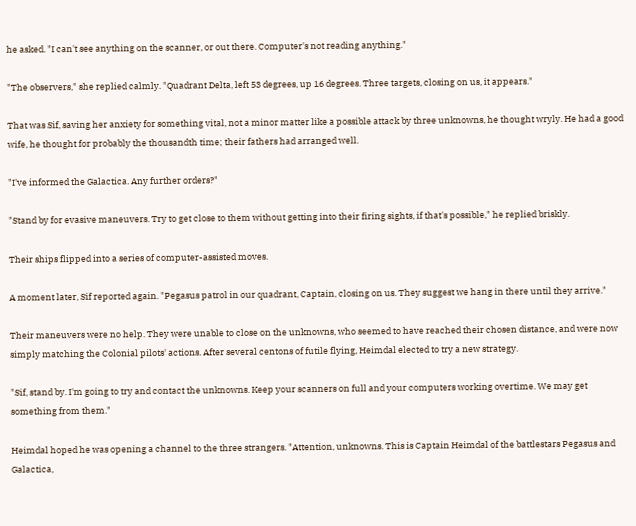he asked. "I can't see anything on the scanner, or out there. Computer's not reading anything."

"The observers," she replied calmly. "Quadrant Delta, left 53 degrees, up 16 degrees. Three targets, closing on us, it appears."

That was Sif, saving her anxiety for something vital, not a minor matter like a possible attack by three unknowns, he thought wryly. He had a good wife, he thought for probably the thousandth time; their fathers had arranged well.

"I've informed the Galactica. Any further orders?"

"Stand by for evasive maneuvers. Try to get close to them without getting into their firing sights, if that's possible," he replied briskly.

Their ships flipped into a series of computer-assisted moves.

A moment later, Sif reported again. "Pegasus patrol in our quadrant, Captain, closing on us. They suggest we hang in there until they arrive."

Their maneuvers were no help. They were unable to close on the unknowns, who seemed to have reached their chosen distance, and were now simply matching the Colonial pilots' actions. After several centons of futile flying, Heimdal elected to try a new strategy.

"Sif, stand by. I'm going to try and contact the unknowns. Keep your scanners on full and your computers working overtime. We may get something from them."

Heimdal hoped he was opening a channel to the three strangers. "Attention, unknowns. This is Captain Heimdal of the battlestars Pegasus and Galactica,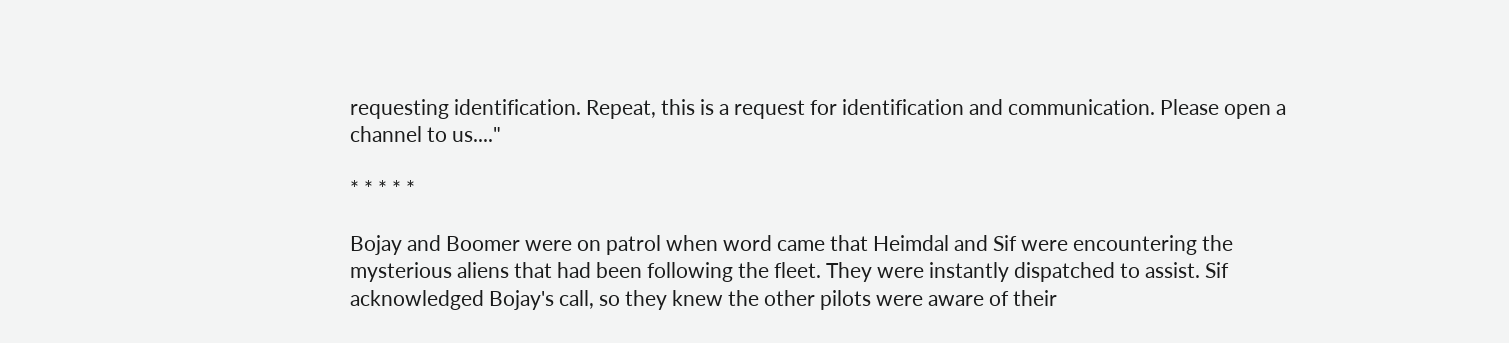requesting identification. Repeat, this is a request for identification and communication. Please open a channel to us...."

* * * * *

Bojay and Boomer were on patrol when word came that Heimdal and Sif were encountering the mysterious aliens that had been following the fleet. They were instantly dispatched to assist. Sif acknowledged Bojay's call, so they knew the other pilots were aware of their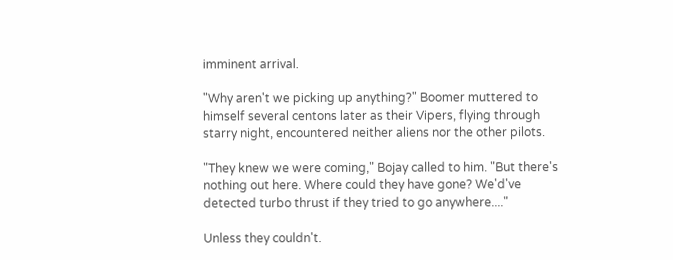imminent arrival.

"Why aren't we picking up anything?" Boomer muttered to himself several centons later as their Vipers, flying through starry night, encountered neither aliens nor the other pilots.

"They knew we were coming," Bojay called to him. "But there's nothing out here. Where could they have gone? We'd've detected turbo thrust if they tried to go anywhere...."

Unless they couldn't.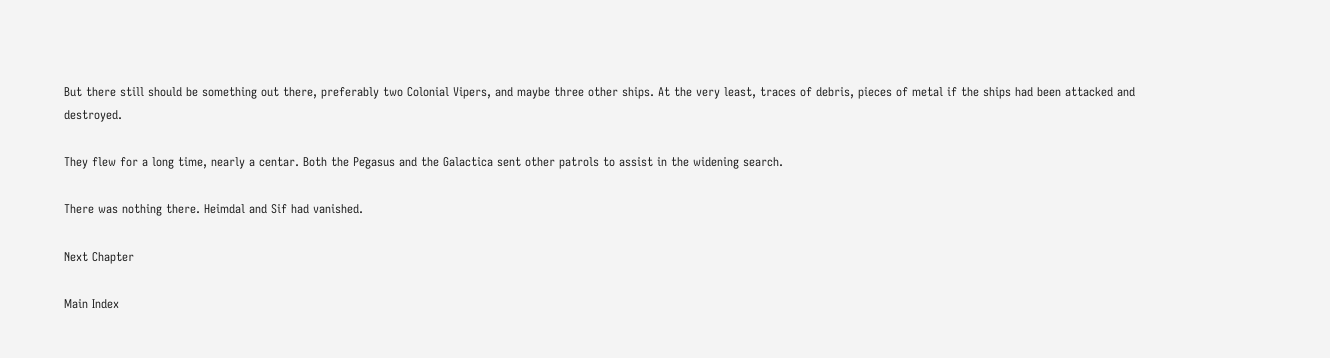But there still should be something out there, preferably two Colonial Vipers, and maybe three other ships. At the very least, traces of debris, pieces of metal if the ships had been attacked and destroyed.

They flew for a long time, nearly a centar. Both the Pegasus and the Galactica sent other patrols to assist in the widening search.

There was nothing there. Heimdal and Sif had vanished.

Next Chapter

Main Index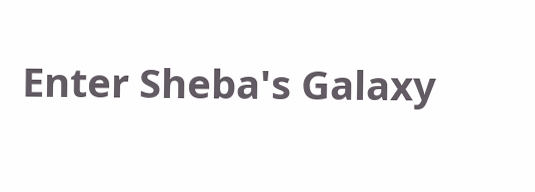Enter Sheba's Galaxy